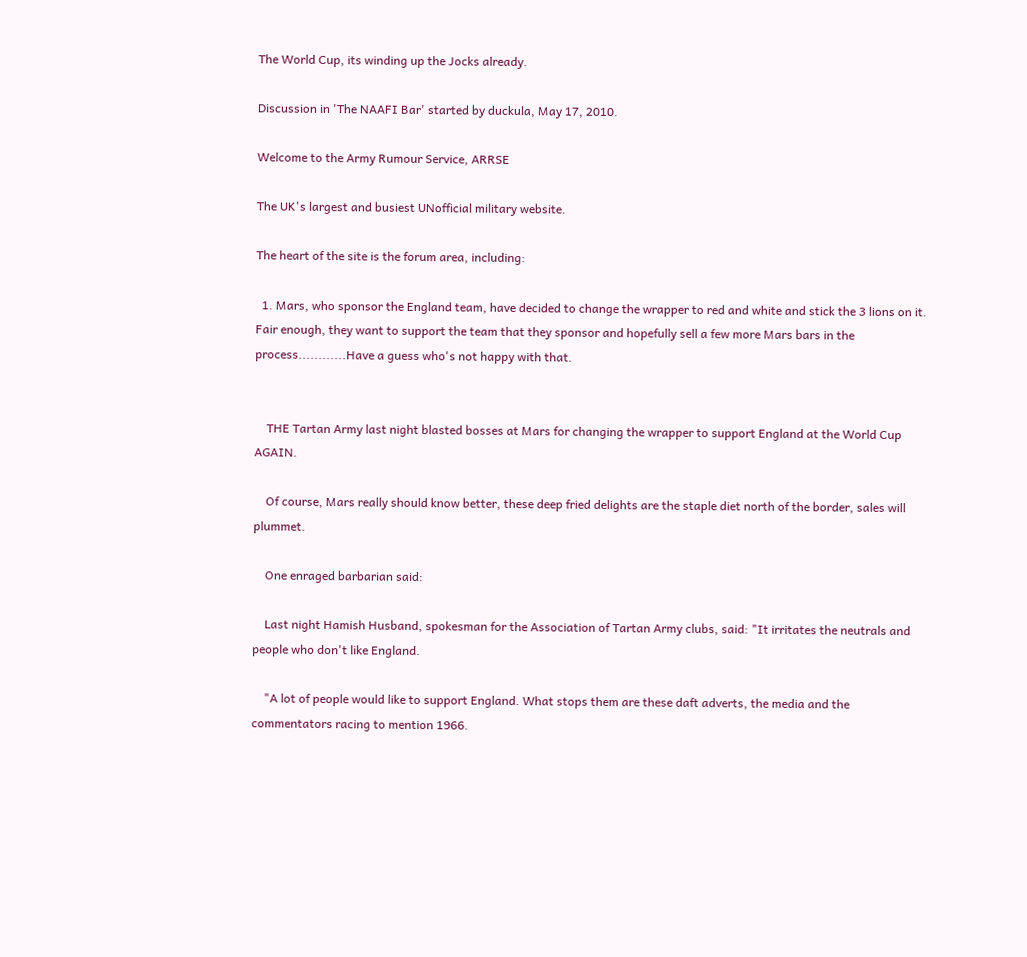The World Cup, its winding up the Jocks already.

Discussion in 'The NAAFI Bar' started by duckula, May 17, 2010.

Welcome to the Army Rumour Service, ARRSE

The UK's largest and busiest UNofficial military website.

The heart of the site is the forum area, including:

  1. Mars, who sponsor the England team, have decided to change the wrapper to red and white and stick the 3 lions on it. Fair enough, they want to support the team that they sponsor and hopefully sell a few more Mars bars in the process............Have a guess who's not happy with that.


    THE Tartan Army last night blasted bosses at Mars for changing the wrapper to support England at the World Cup AGAIN.

    Of course, Mars really should know better, these deep fried delights are the staple diet north of the border, sales will plummet.

    One enraged barbarian said:

    Last night Hamish Husband, spokesman for the Association of Tartan Army clubs, said: "It irritates the neutrals and people who don't like England.

    "A lot of people would like to support England. What stops them are these daft adverts, the media and the commentators racing to mention 1966.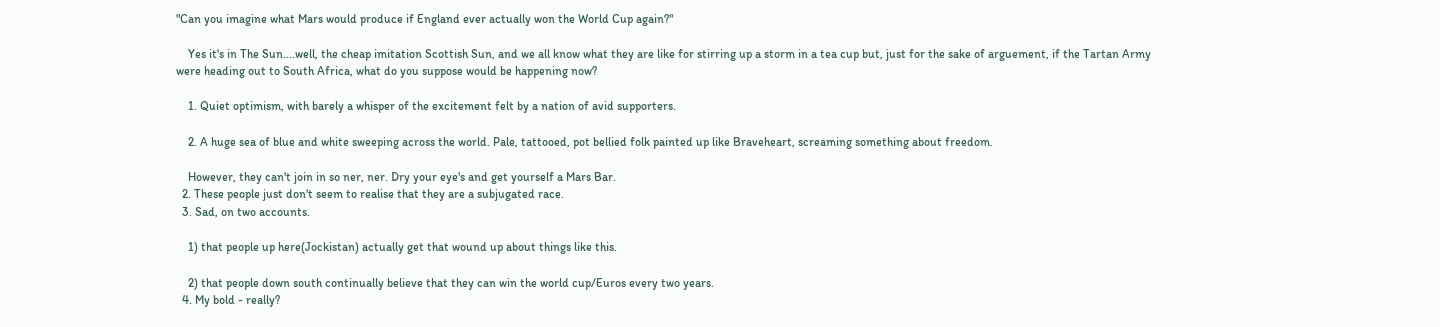"Can you imagine what Mars would produce if England ever actually won the World Cup again?"

    Yes it's in The Sun....well, the cheap imitation Scottish Sun, and we all know what they are like for stirring up a storm in a tea cup but, just for the sake of arguement, if the Tartan Army were heading out to South Africa, what do you suppose would be happening now?

    1. Quiet optimism, with barely a whisper of the excitement felt by a nation of avid supporters.

    2. A huge sea of blue and white sweeping across the world. Pale, tattooed, pot bellied folk painted up like Braveheart, screaming something about freedom.

    However, they can't join in so ner, ner. Dry your eye's and get yourself a Mars Bar.
  2. These people just don't seem to realise that they are a subjugated race.
  3. Sad, on two accounts.

    1) that people up here(Jockistan) actually get that wound up about things like this.

    2) that people down south continually believe that they can win the world cup/Euros every two years.
  4. My bold - really?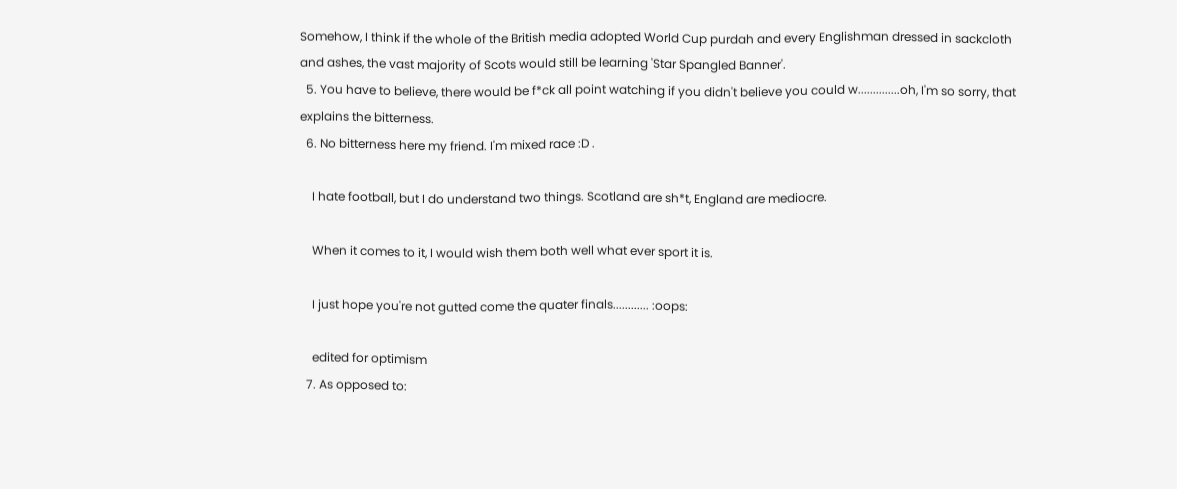Somehow, I think if the whole of the British media adopted World Cup purdah and every Englishman dressed in sackcloth and ashes, the vast majority of Scots would still be learning 'Star Spangled Banner'.
  5. You have to believe, there would be f*ck all point watching if you didn't believe you could w..............oh, I'm so sorry, that explains the bitterness.
  6. No bitterness here my friend. I'm mixed race :D .

    I hate football, but I do understand two things. Scotland are sh*t, England are mediocre.

    When it comes to it, I would wish them both well what ever sport it is.

    I just hope you're not gutted come the quater finals............ :oops:

    edited for optimism
  7. As opposed to: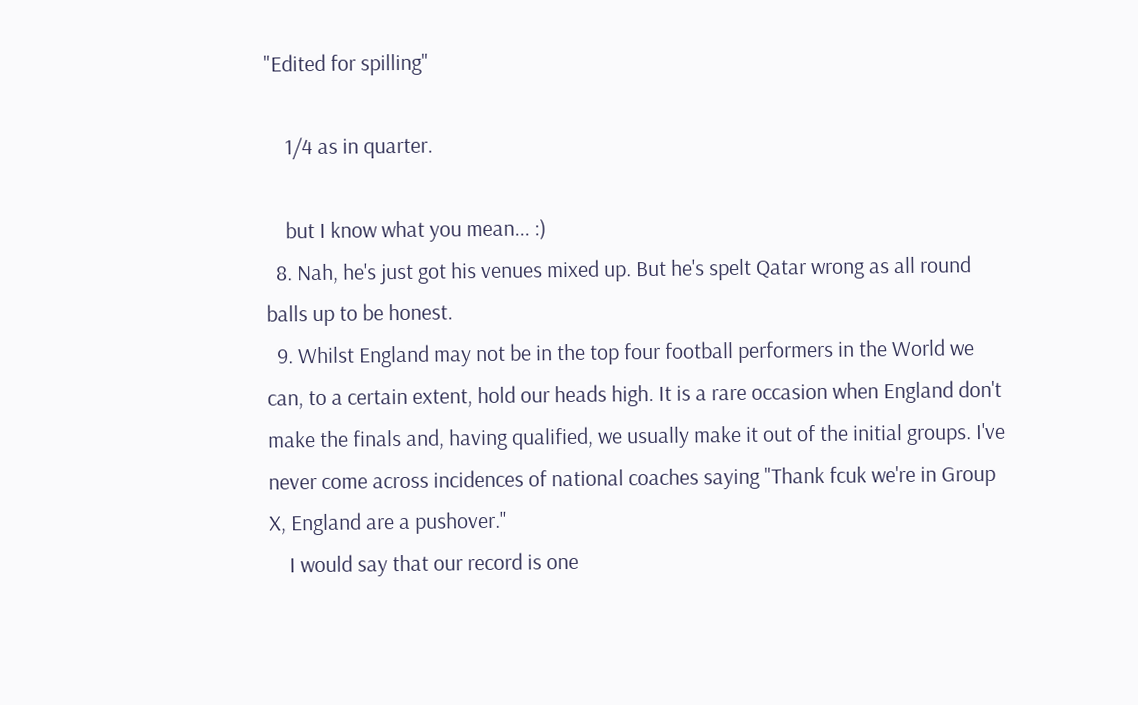"Edited for spilling"

    1/4 as in quarter.

    but I know what you mean... :)
  8. Nah, he's just got his venues mixed up. But he's spelt Qatar wrong as all round balls up to be honest.
  9. Whilst England may not be in the top four football performers in the World we can, to a certain extent, hold our heads high. It is a rare occasion when England don't make the finals and, having qualified, we usually make it out of the initial groups. I've never come across incidences of national coaches saying "Thank fcuk we're in Group X, England are a pushover."
    I would say that our record is one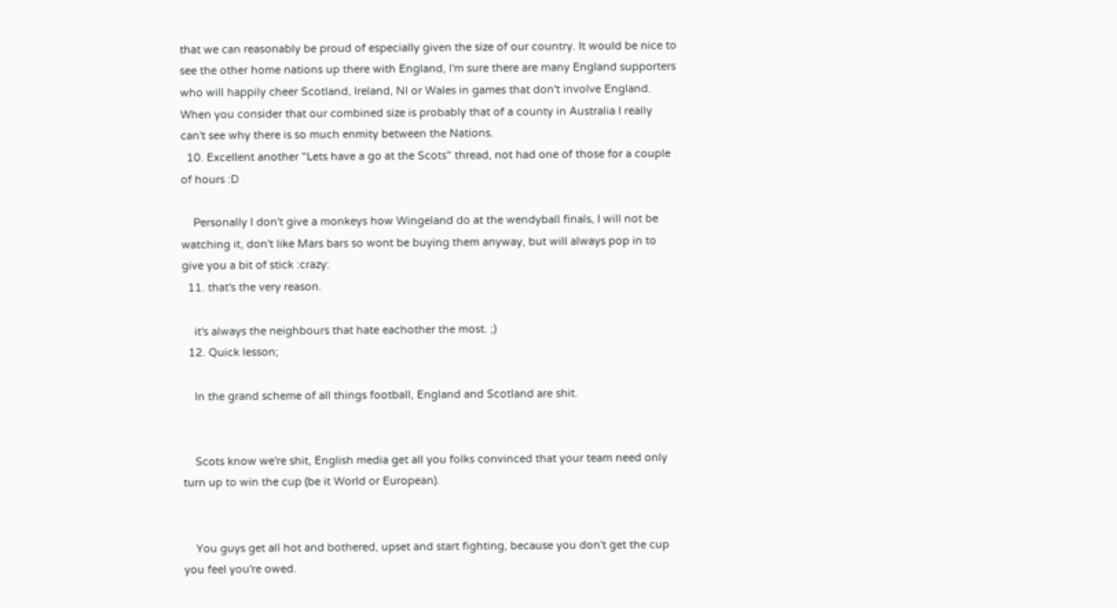that we can reasonably be proud of especially given the size of our country. It would be nice to see the other home nations up there with England, I'm sure there are many England supporters who will happily cheer Scotland, Ireland, NI or Wales in games that don't involve England. When you consider that our combined size is probably that of a county in Australia I really can't see why there is so much enmity between the Nations.
  10. Excellent another "Lets have a go at the Scots" thread, not had one of those for a couple of hours :D

    Personally I don't give a monkeys how Wingeland do at the wendyball finals, I will not be watching it, don't like Mars bars so wont be buying them anyway, but will always pop in to give you a bit of stick :crazy:
  11. that's the very reason.

    it's always the neighbours that hate eachother the most. ;)
  12. Quick lesson;

    In the grand scheme of all things football, England and Scotland are shit.


    Scots know we're shit, English media get all you folks convinced that your team need only turn up to win the cup (be it World or European).


    You guys get all hot and bothered, upset and start fighting, because you don't get the cup you feel you're owed.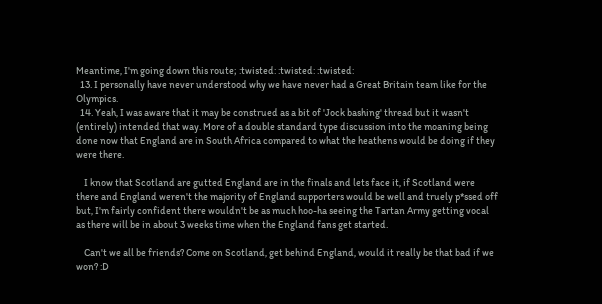Meantime, I'm going down this route; :twisted: :twisted: :twisted:
  13. I personally have never understood why we have never had a Great Britain team like for the Olympics.
  14. Yeah, I was aware that it may be construed as a bit of 'Jock bashing' thread but it wasn't (entirely) intended that way. More of a double standard type discussion into the moaning being done now that England are in South Africa compared to what the heathens would be doing if they were there.

    I know that Scotland are gutted England are in the finals and lets face it, if Scotland were there and England weren't the majority of England supporters would be well and truely p*ssed off but, I'm fairly confident there wouldn't be as much hoo-ha seeing the Tartan Army getting vocal as there will be in about 3 weeks time when the England fans get started.

    Can't we all be friends? Come on Scotland, get behind England, would it really be that bad if we won? :D